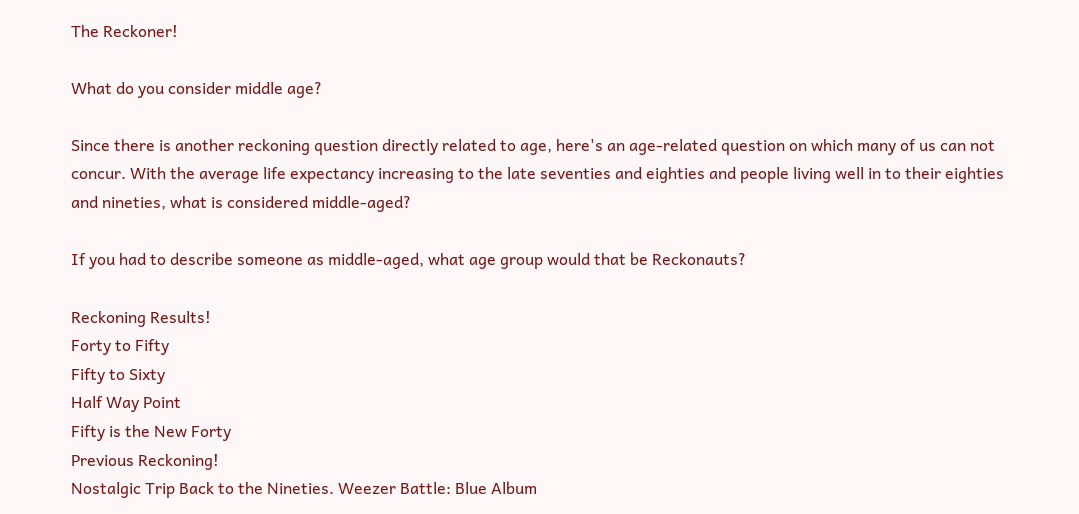The Reckoner!

What do you consider middle age?

Since there is another reckoning question directly related to age, here's an age-related question on which many of us can not concur. With the average life expectancy increasing to the late seventies and eighties and people living well in to their eighties and nineties, what is considered middle-aged?

If you had to describe someone as middle-aged, what age group would that be Reckonauts?

Reckoning Results!
Forty to Fifty
Fifty to Sixty
Half Way Point
Fifty is the New Forty
Previous Reckoning!
Nostalgic Trip Back to the Nineties. Weezer Battle: Blue Album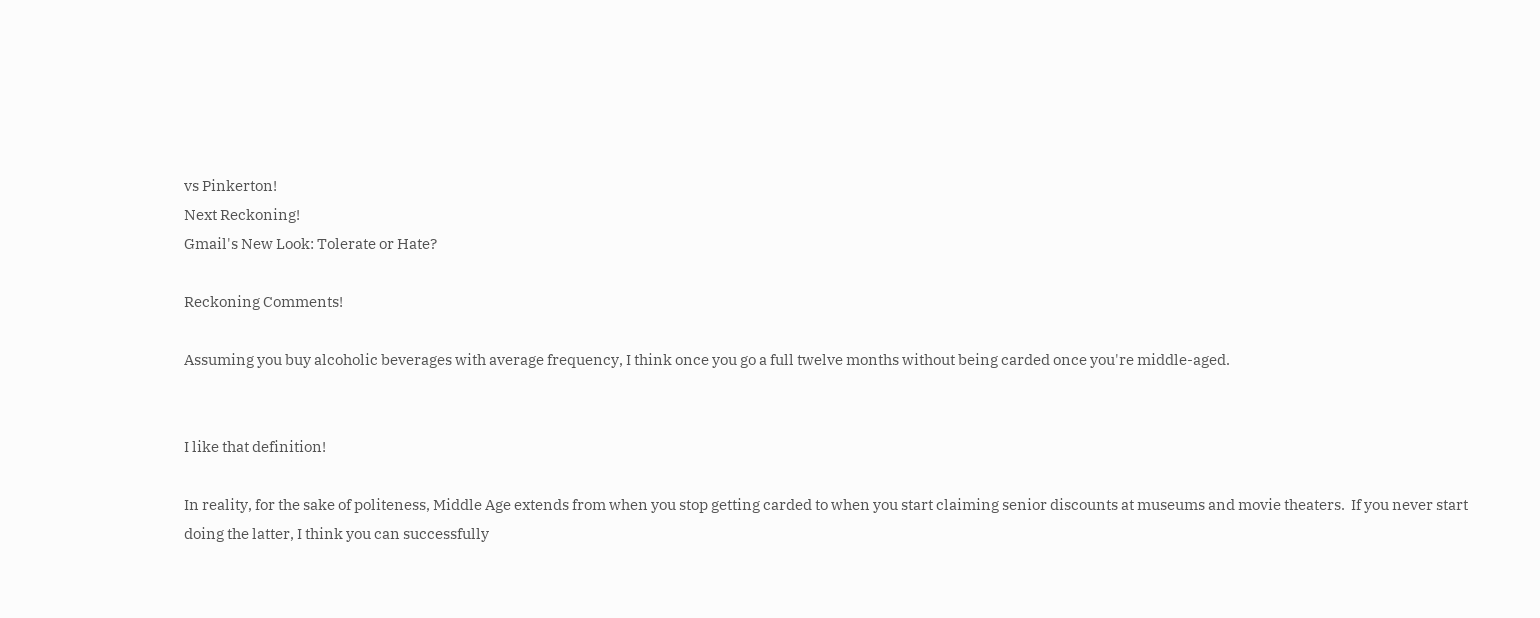vs Pinkerton!
Next Reckoning!
Gmail's New Look: Tolerate or Hate?

Reckoning Comments!

Assuming you buy alcoholic beverages with average frequency, I think once you go a full twelve months without being carded once you're middle-aged.


I like that definition!

In reality, for the sake of politeness, Middle Age extends from when you stop getting carded to when you start claiming senior discounts at museums and movie theaters.  If you never start doing the latter, I think you can successfully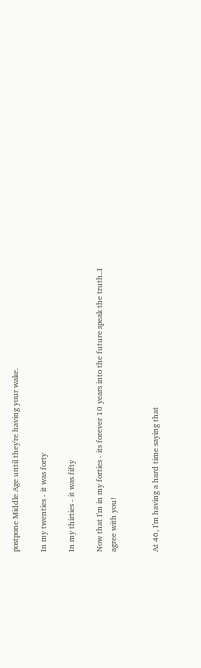postpone Middle Age until they're having your wake.

In my twenties - it was forty

In my thirties - it was fifty

Now that I'm in my forties - its forever 10 years into the future speak the truth..I agree with you!


At 46, I'm having a hard time saying that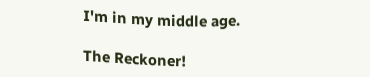I'm in my middle age.

The Reckoner!